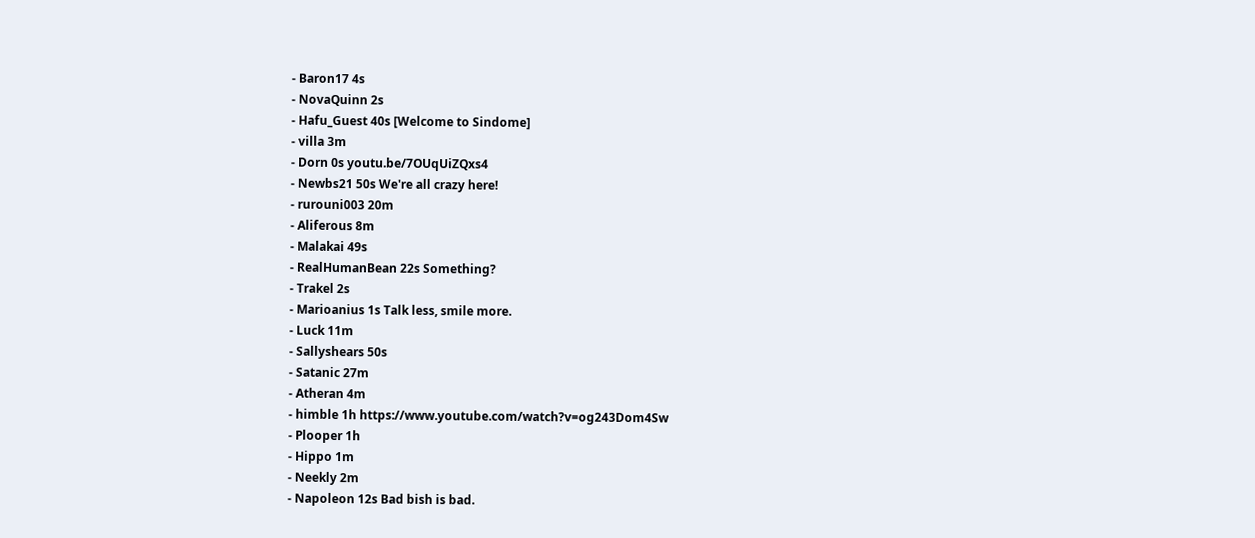- Baron17 4s
- NovaQuinn 2s
- Hafu_Guest 40s [Welcome to Sindome]
- villa 3m
- Dorn 0s youtu.be/7OUqUiZQxs4
- Newbs21 50s We're all crazy here!
- rurouni003 20m
- Aliferous 8m
- Malakai 49s
- RealHumanBean 22s Something?
- Trakel 2s
- Marioanius 1s Talk less, smile more.
- Luck 11m
- Sallyshears 50s
- Satanic 27m
- Atheran 4m
- himble 1h https://www.youtube.com/watch?v=og243Dom4Sw
- Plooper 1h
- Hippo 1m
- Neekly 2m
- Napoleon 12s Bad bish is bad.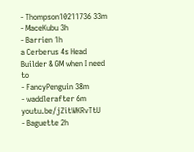- Thompson10211736 33m
- MaceKubu 3h
- Barrien 1h
a Cerberus 4s Head Builder & GM when I need to
- FancyPenguin 38m
- waddlerafter 6m youtu.be/jZitWKRvTtU
- Baguette 2h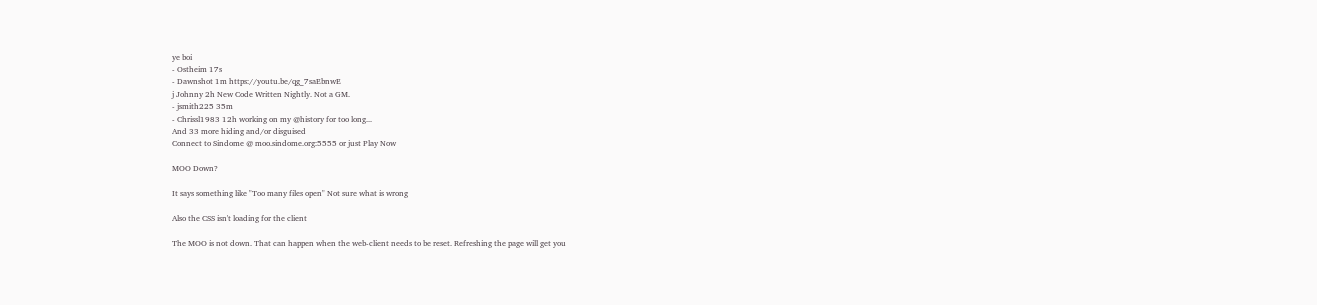ye boi
- Ostheim 17s
- Dawnshot 1m https://youtu.be/qg_7saEbnwE
j Johnny 2h New Code Written Nightly. Not a GM.
- jsmith225 35m
- Chrissl1983 12h working on my @history for too long...
And 33 more hiding and/or disguised
Connect to Sindome @ moo.sindome.org:5555 or just Play Now

MOO Down?

It says something like "Too many files open" Not sure what is wrong

Also the CSS isn't loading for the client

The MOO is not down. That can happen when the web-client needs to be reset. Refreshing the page will get you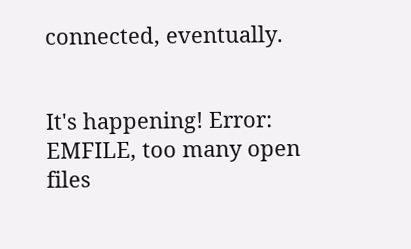connected, eventually.


It's happening! Error: EMFILE, too many open files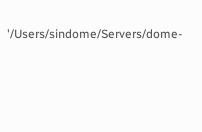'/Users/sindome/Servers/dome-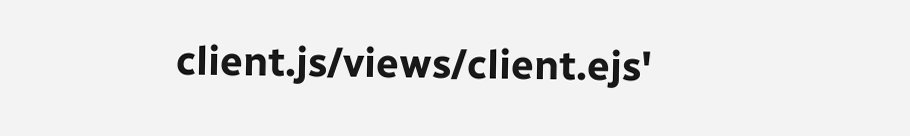client.js/views/client.ejs'